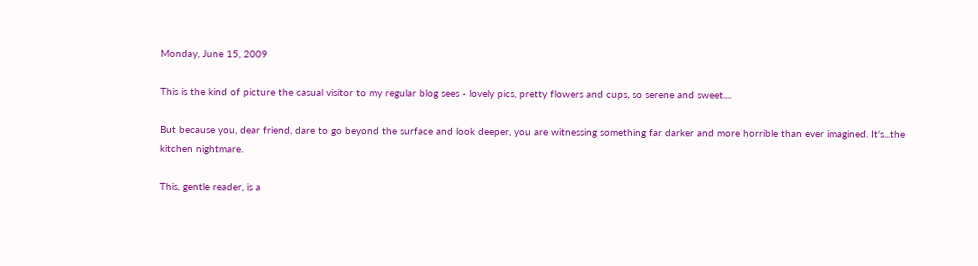Monday, June 15, 2009

This is the kind of picture the casual visitor to my regular blog sees - lovely pics, pretty flowers and cups, so serene and sweet....

But because you, dear friend, dare to go beyond the surface and look deeper, you are witnessing something far darker and more horrible than ever imagined. It's...the kitchen nightmare.

This, gentle reader, is a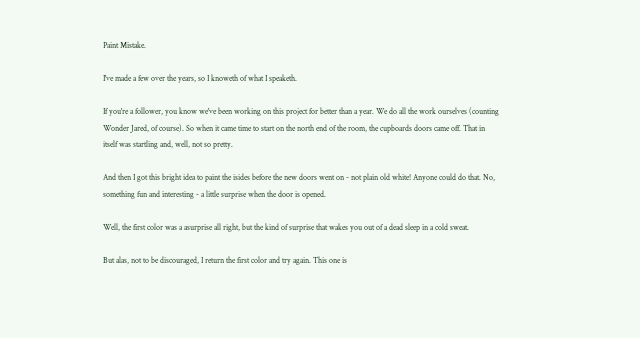Paint Mistake.

I've made a few over the years, so I knoweth of what I speaketh.

If you're a follower, you know we've been working on this project for better than a year. We do all the work ourselves (counting Wonder Jared, of course). So when it came time to start on the north end of the room, the cupboards doors came off. That in itself was startling and, well, not so pretty.

And then I got this bright idea to paint the isides before the new doors went on - not plain old white! Anyone could do that. No, something fun and interesting - a little surprise when the door is opened.

Well, the first color was a asurprise all right, but the kind of surprise that wakes you out of a dead sleep in a cold sweat.

But alas, not to be discouraged, I return the first color and try again. This one is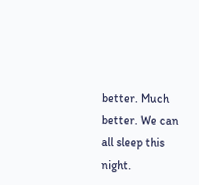better. Much better. We can all sleep this night.